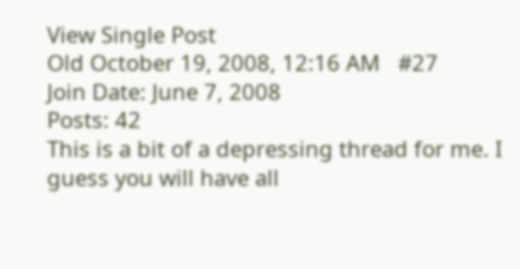View Single Post
Old October 19, 2008, 12:16 AM   #27
Join Date: June 7, 2008
Posts: 42
This is a bit of a depressing thread for me. I guess you will have all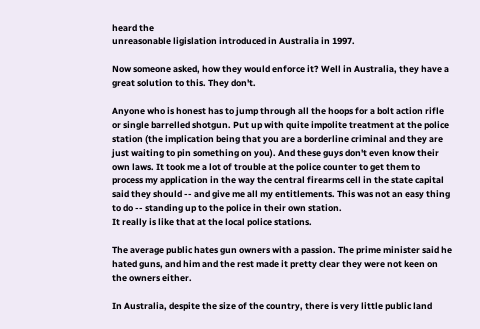heard the
unreasonable ligislation introduced in Australia in 1997.

Now someone asked, how they would enforce it? Well in Australia, they have a great solution to this. They don't.

Anyone who is honest has to jump through all the hoops for a bolt action rifle or single barrelled shotgun. Put up with quite impolite treatment at the police station (the implication being that you are a borderline criminal and they are just waiting to pin something on you). And these guys don't even know their own laws. It took me a lot of trouble at the police counter to get them to process my application in the way the central firearms cell in the state capital said they should -- and give me all my entitlements. This was not an easy thing to do -- standing up to the police in their own station.
It really is like that at the local police stations.

The average public hates gun owners with a passion. The prime minister said he hated guns, and him and the rest made it pretty clear they were not keen on the owners either.

In Australia, despite the size of the country, there is very little public land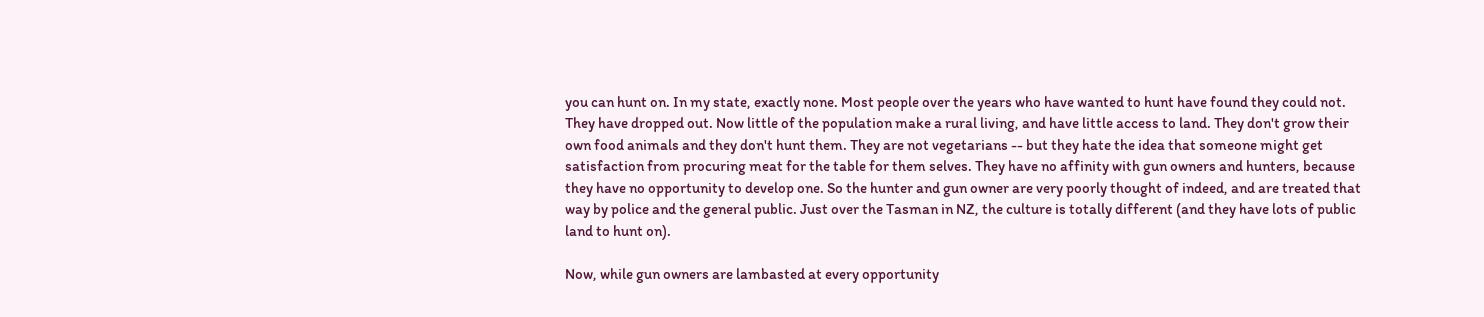you can hunt on. In my state, exactly none. Most people over the years who have wanted to hunt have found they could not. They have dropped out. Now little of the population make a rural living, and have little access to land. They don't grow their own food animals and they don't hunt them. They are not vegetarians -- but they hate the idea that someone might get satisfaction from procuring meat for the table for them selves. They have no affinity with gun owners and hunters, because they have no opportunity to develop one. So the hunter and gun owner are very poorly thought of indeed, and are treated that way by police and the general public. Just over the Tasman in NZ, the culture is totally different (and they have lots of public land to hunt on).

Now, while gun owners are lambasted at every opportunity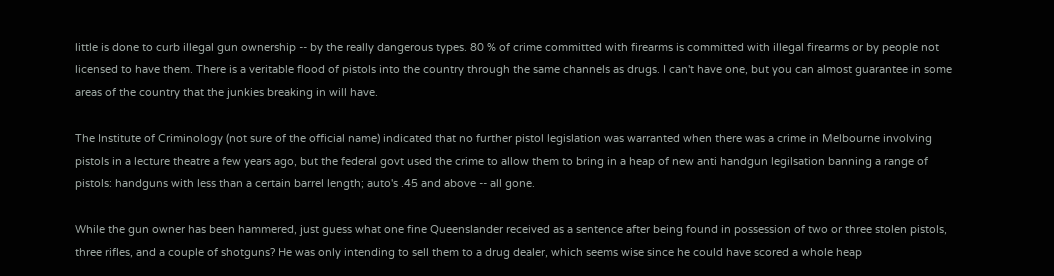little is done to curb illegal gun ownership -- by the really dangerous types. 80 % of crime committed with firearms is committed with illegal firearms or by people not licensed to have them. There is a veritable flood of pistols into the country through the same channels as drugs. I can't have one, but you can almost guarantee in some areas of the country that the junkies breaking in will have.

The Institute of Criminology (not sure of the official name) indicated that no further pistol legislation was warranted when there was a crime in Melbourne involving pistols in a lecture theatre a few years ago, but the federal govt used the crime to allow them to bring in a heap of new anti handgun legilsation banning a range of pistols: handguns with less than a certain barrel length; auto's .45 and above -- all gone.

While the gun owner has been hammered, just guess what one fine Queenslander received as a sentence after being found in possession of two or three stolen pistols, three rifles, and a couple of shotguns? He was only intending to sell them to a drug dealer, which seems wise since he could have scored a whole heap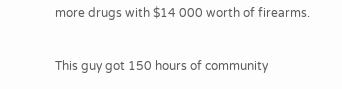more drugs with $14 000 worth of firearms.

This guy got 150 hours of community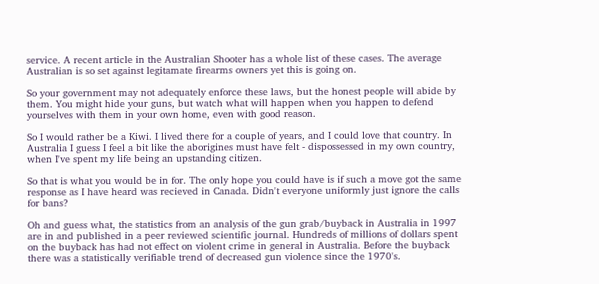service. A recent article in the Australian Shooter has a whole list of these cases. The average Australian is so set against legitamate firearms owners yet this is going on.

So your government may not adequately enforce these laws, but the honest people will abide by them. You might hide your guns, but watch what will happen when you happen to defend yourselves with them in your own home, even with good reason.

So I would rather be a Kiwi. I lived there for a couple of years, and I could love that country. In Australia I guess I feel a bit like the aborigines must have felt - dispossessed in my own country, when I've spent my life being an upstanding citizen.

So that is what you would be in for. The only hope you could have is if such a move got the same response as I have heard was recieved in Canada. Didn't everyone uniformly just ignore the calls for bans?

Oh and guess what, the statistics from an analysis of the gun grab/buyback in Australia in 1997 are in and published in a peer reviewed scientific journal. Hundreds of millions of dollars spent on the buyback has had not effect on violent crime in general in Australia. Before the buyback there was a statistically verifiable trend of decreased gun violence since the 1970's.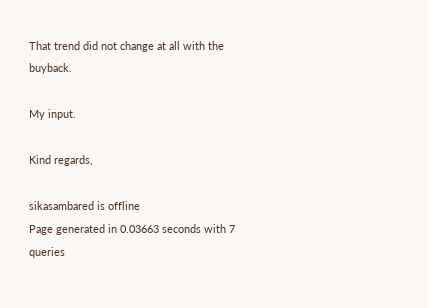That trend did not change at all with the buyback.

My input.

Kind regards,

sikasambared is offline
Page generated in 0.03663 seconds with 7 queries